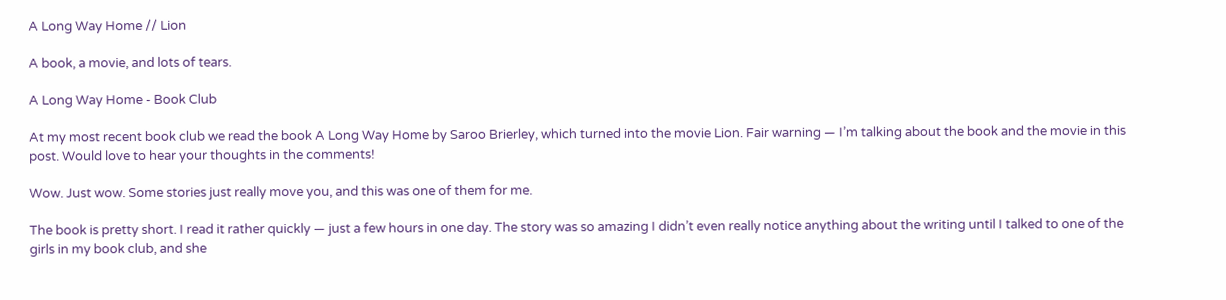A Long Way Home // Lion

A book, a movie, and lots of tears.

A Long Way Home - Book Club

At my most recent book club we read the book A Long Way Home by Saroo Brierley, which turned into the movie Lion. Fair warning — I’m talking about the book and the movie in this post. Would love to hear your thoughts in the comments!

Wow. Just wow. Some stories just really move you, and this was one of them for me.

The book is pretty short. I read it rather quickly — just a few hours in one day. The story was so amazing I didn’t even really notice anything about the writing until I talked to one of the girls in my book club, and she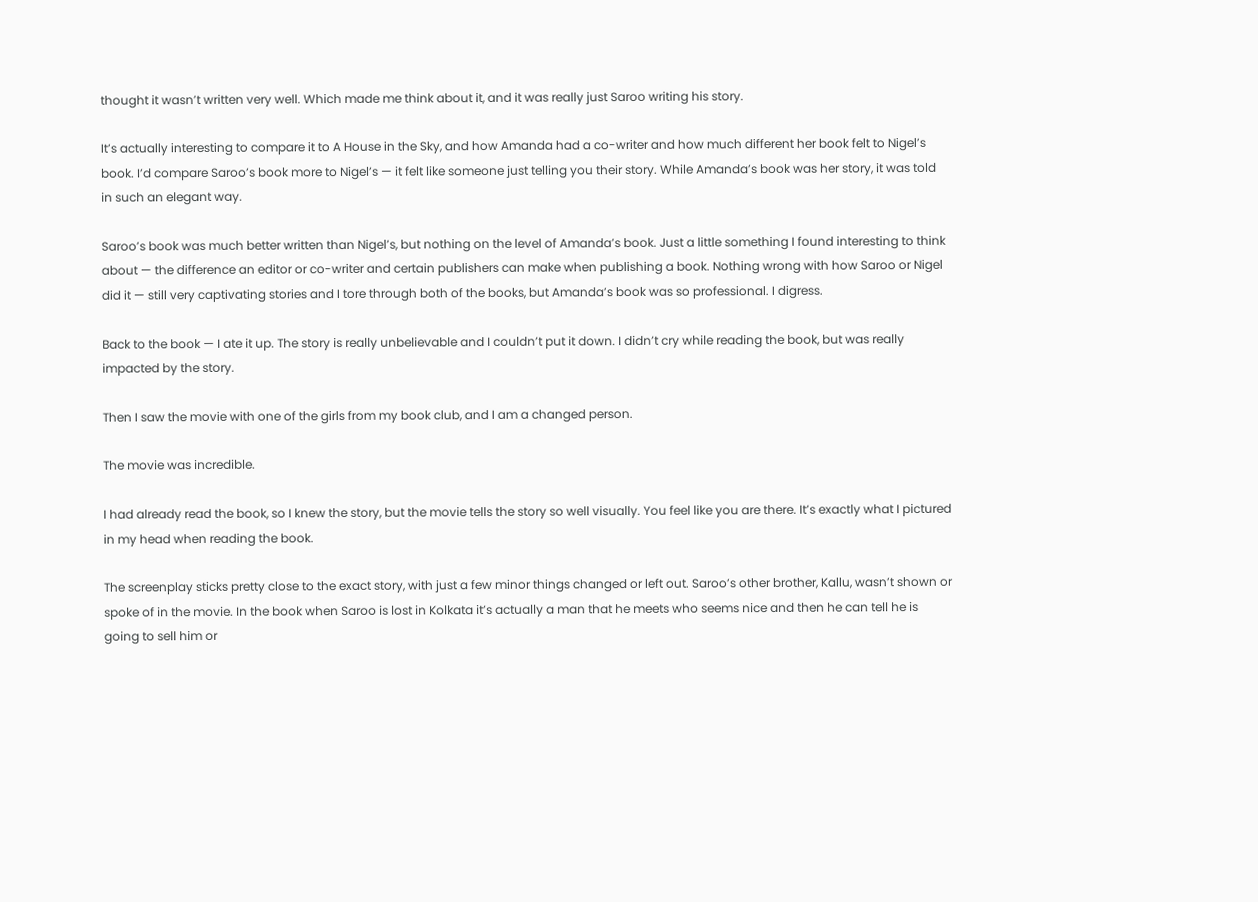thought it wasn’t written very well. Which made me think about it, and it was really just Saroo writing his story.

It’s actually interesting to compare it to A House in the Sky, and how Amanda had a co-writer and how much different her book felt to Nigel’s book. I’d compare Saroo’s book more to Nigel’s — it felt like someone just telling you their story. While Amanda’s book was her story, it was told in such an elegant way.

Saroo’s book was much better written than Nigel’s, but nothing on the level of Amanda’s book. Just a little something I found interesting to think about — the difference an editor or co-writer and certain publishers can make when publishing a book. Nothing wrong with how Saroo or Nigel did it — still very captivating stories and I tore through both of the books, but Amanda’s book was so professional. I digress.

Back to the book — I ate it up. The story is really unbelievable and I couldn’t put it down. I didn’t cry while reading the book, but was really impacted by the story.

Then I saw the movie with one of the girls from my book club, and I am a changed person.

The movie was incredible.

I had already read the book, so I knew the story, but the movie tells the story so well visually. You feel like you are there. It’s exactly what I pictured in my head when reading the book.

The screenplay sticks pretty close to the exact story, with just a few minor things changed or left out. Saroo’s other brother, Kallu, wasn’t shown or spoke of in the movie. In the book when Saroo is lost in Kolkata it’s actually a man that he meets who seems nice and then he can tell he is going to sell him or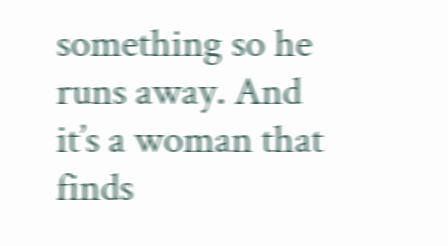something so he runs away. And it’s a woman that finds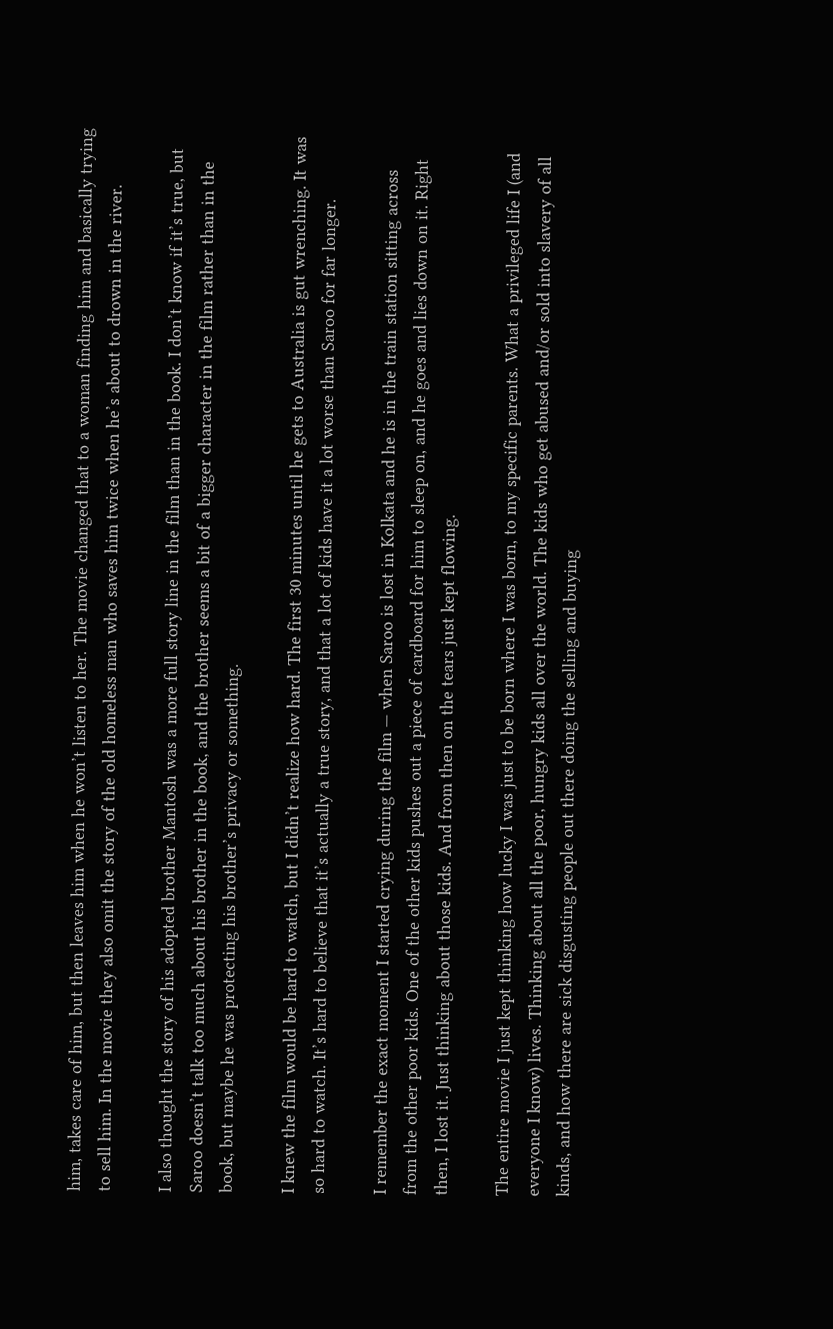him, takes care of him, but then leaves him when he won’t listen to her. The movie changed that to a woman finding him and basically trying to sell him. In the movie they also omit the story of the old homeless man who saves him twice when he’s about to drown in the river.

I also thought the story of his adopted brother Mantosh was a more full story line in the film than in the book. I don’t know if it’s true, but Saroo doesn’t talk too much about his brother in the book, and the brother seems a bit of a bigger character in the film rather than in the book, but maybe he was protecting his brother’s privacy or something.

I knew the film would be hard to watch, but I didn’t realize how hard. The first 30 minutes until he gets to Australia is gut wrenching. It was so hard to watch. It’s hard to believe that it’s actually a true story, and that a lot of kids have it a lot worse than Saroo for far longer.

I remember the exact moment I started crying during the film — when Saroo is lost in Kolkata and he is in the train station sitting across from the other poor kids. One of the other kids pushes out a piece of cardboard for him to sleep on, and he goes and lies down on it. Right then, I lost it. Just thinking about those kids. And from then on the tears just kept flowing.

The entire movie I just kept thinking how lucky I was just to be born where I was born, to my specific parents. What a privileged life I (and everyone I know) lives. Thinking about all the poor, hungry kids all over the world. The kids who get abused and/or sold into slavery of all kinds, and how there are sick disgusting people out there doing the selling and buying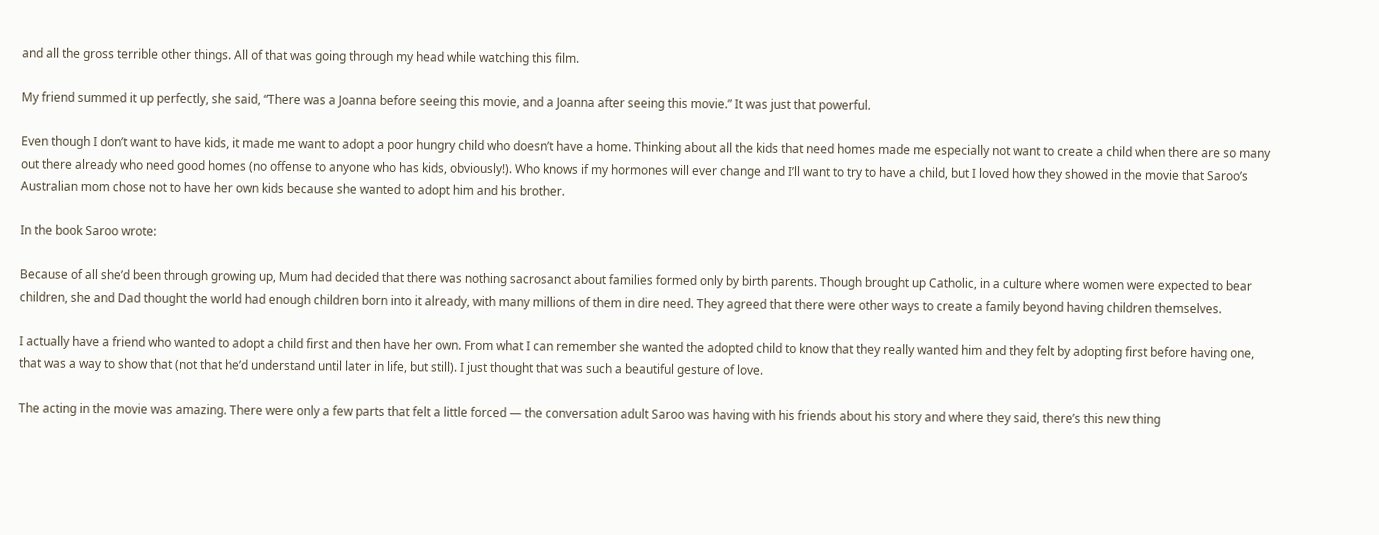and all the gross terrible other things. All of that was going through my head while watching this film.

My friend summed it up perfectly, she said, “There was a Joanna before seeing this movie, and a Joanna after seeing this movie.” It was just that powerful.

Even though I don’t want to have kids, it made me want to adopt a poor hungry child who doesn’t have a home. Thinking about all the kids that need homes made me especially not want to create a child when there are so many out there already who need good homes (no offense to anyone who has kids, obviously!). Who knows if my hormones will ever change and I’ll want to try to have a child, but I loved how they showed in the movie that Saroo’s Australian mom chose not to have her own kids because she wanted to adopt him and his brother.

In the book Saroo wrote:

Because of all she’d been through growing up, Mum had decided that there was nothing sacrosanct about families formed only by birth parents. Though brought up Catholic, in a culture where women were expected to bear children, she and Dad thought the world had enough children born into it already, with many millions of them in dire need. They agreed that there were other ways to create a family beyond having children themselves.

I actually have a friend who wanted to adopt a child first and then have her own. From what I can remember she wanted the adopted child to know that they really wanted him and they felt by adopting first before having one, that was a way to show that (not that he’d understand until later in life, but still). I just thought that was such a beautiful gesture of love.

The acting in the movie was amazing. There were only a few parts that felt a little forced — the conversation adult Saroo was having with his friends about his story and where they said, there’s this new thing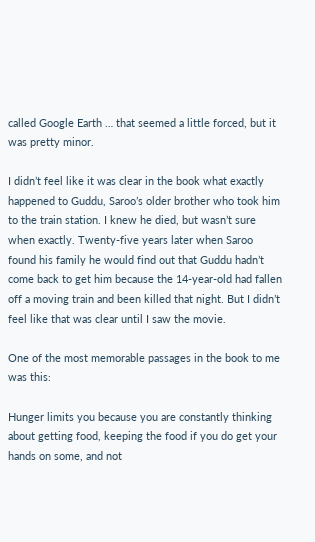called Google Earth … that seemed a little forced, but it was pretty minor.

I didn’t feel like it was clear in the book what exactly happened to Guddu, Saroo’s older brother who took him to the train station. I knew he died, but wasn’t sure when exactly. Twenty-five years later when Saroo found his family he would find out that Guddu hadn’t come back to get him because the 14-year-old had fallen off a moving train and been killed that night. But I didn’t feel like that was clear until I saw the movie.

One of the most memorable passages in the book to me was this:

Hunger limits you because you are constantly thinking about getting food, keeping the food if you do get your hands on some, and not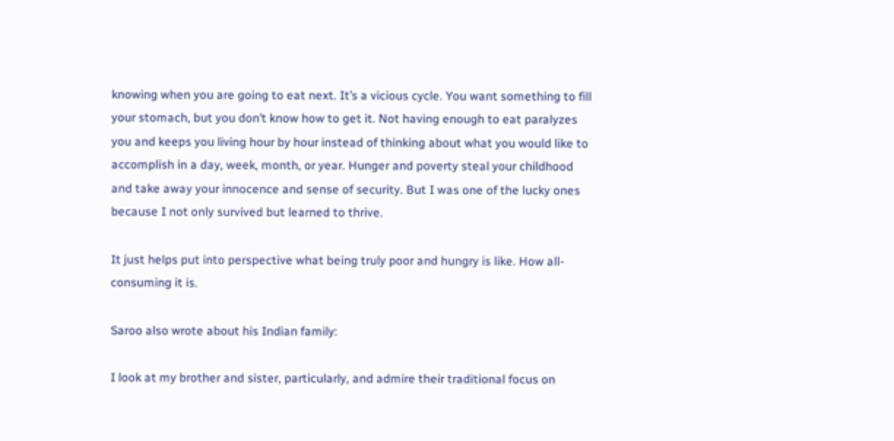knowing when you are going to eat next. It’s a vicious cycle. You want something to fill your stomach, but you don’t know how to get it. Not having enough to eat paralyzes you and keeps you living hour by hour instead of thinking about what you would like to accomplish in a day, week, month, or year. Hunger and poverty steal your childhood and take away your innocence and sense of security. But I was one of the lucky ones because I not only survived but learned to thrive.

It just helps put into perspective what being truly poor and hungry is like. How all-consuming it is.

Saroo also wrote about his Indian family:

I look at my brother and sister, particularly, and admire their traditional focus on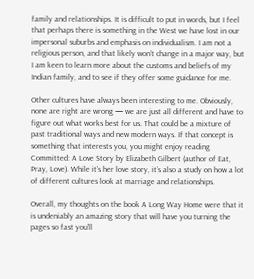family and relationships. It is difficult to put in words, but I feel that perhaps there is something in the West we have lost in our impersonal suburbs and emphasis on individualism. I am not a religious person, and that likely won’t change in a major way, but I am keen to learn more about the customs and beliefs of my Indian family, and to see if they offer some guidance for me.

Other cultures have always been interesting to me. Obviously, none are right are wrong — we are just all different and have to figure out what works best for us. That could be a mixture of past traditional ways and new modern ways. If that concept is something that interests you, you might enjoy reading Committed: A Love Story by Elizabeth Gilbert (author of Eat, Pray, Love). While it’s her love story, it’s also a study on how a lot of different cultures look at marriage and relationships.

Overall, my thoughts on the book A Long Way Home were that it is undeniably an amazing story that will have you turning the pages so fast you’ll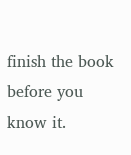finish the book before you know it.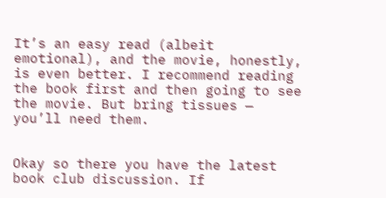It’s an easy read (albeit emotional), and the movie, honestly, is even better. I recommend reading the book first and then going to see the movie. But bring tissues — you’ll need them.


Okay so there you have the latest book club discussion. If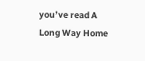you’ve read A Long Way Home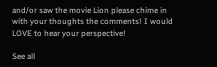and/or saw the movie Lion please chime in with your thoughts the comments! I would LOVE to hear your perspective!

See all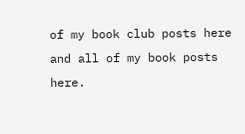of my book club posts here and all of my book posts here.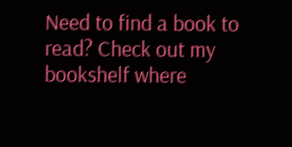Need to find a book to read? Check out my bookshelf where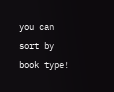you can sort by book type!